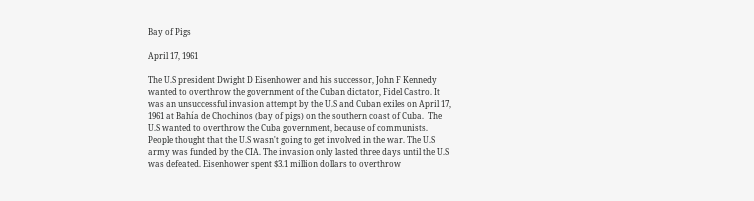Bay of Pigs

April 17, 1961

The U.S president Dwight D Eisenhower and his successor, John F Kennedy wanted to overthrow the government of the Cuban dictator, Fidel Castro. It was an unsuccessful invasion attempt by the U.S and Cuban exiles on April 17, 1961 at Bahía de Chochinos (bay of pigs) on the southern coast of Cuba.  The U.S wanted to overthrow the Cuba government, because of communists. People thought that the U.S wasn't going to get involved in the war. The U.S army was funded by the CIA. The invasion only lasted three days until the U.S was defeated. Eisenhower spent $3.1 million dollars to overthrow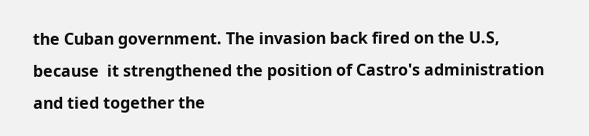the Cuban government. The invasion back fired on the U.S, because  it strengthened the position of Castro's administration and tied together the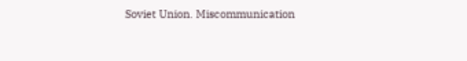Soviet Union. Miscommunication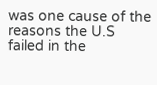was one cause of the reasons the U.S  failed in the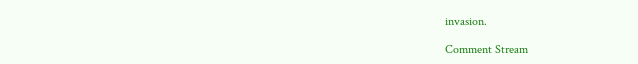invasion.

Comment Stream